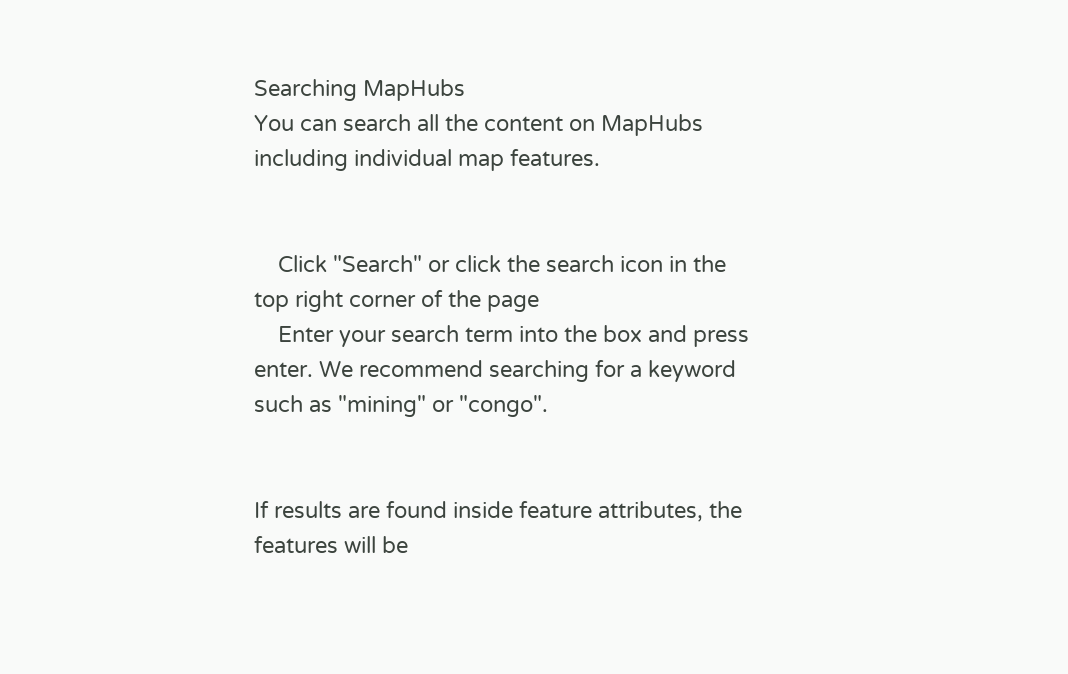Searching MapHubs
You can search all the content on MapHubs including individual map features.


    Click "Search" or click the search icon in the top right corner of the page
    Enter your search term into the box and press enter. We recommend searching for a keyword such as "mining" or "congo".


If results are found inside feature attributes, the features will be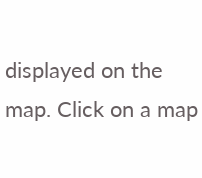displayed on the map. Click on a map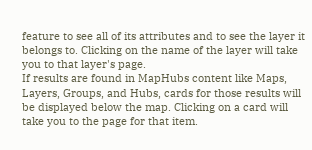feature to see all of its attributes and to see the layer it belongs to. Clicking on the name of the layer will take you to that layer's page.
If results are found in MapHubs content like Maps, Layers, Groups, and Hubs, cards for those results will be displayed below the map. Clicking on a card will take you to the page for that item.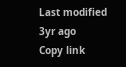Last modified 3yr ago
Copy link